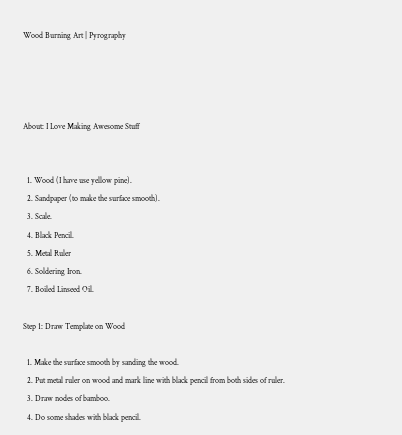Wood Burning Art | Pyrography




About: I Love Making Awesome Stuff


  1. Wood (I have use yellow pine).
  2. Sandpaper (to make the surface smooth).
  3. Scale.
  4. Black Pencil.
  5. Metal Ruler
  6. Soldering Iron.
  7. Boiled Linseed Oil.

Step 1: Draw Template on Wood

  1. Make the surface smooth by sanding the wood.
  2. Put metal ruler on wood and mark line with black pencil from both sides of ruler.
  3. Draw nodes of bamboo.
  4. Do some shades with black pencil.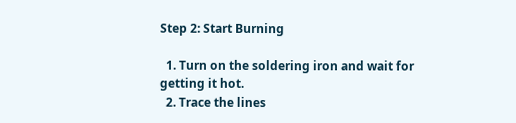Step 2: Start Burning

  1. Turn on the soldering iron and wait for getting it hot.
  2. Trace the lines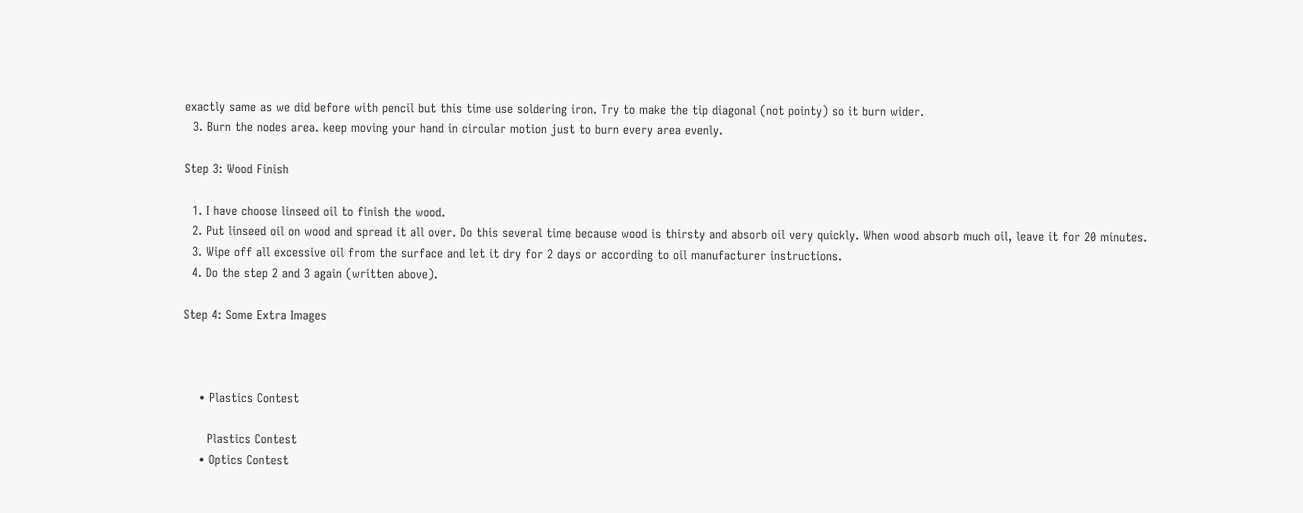exactly same as we did before with pencil but this time use soldering iron. Try to make the tip diagonal (not pointy) so it burn wider.
  3. Burn the nodes area. keep moving your hand in circular motion just to burn every area evenly.

Step 3: Wood Finish

  1. I have choose linseed oil to finish the wood.
  2. Put linseed oil on wood and spread it all over. Do this several time because wood is thirsty and absorb oil very quickly. When wood absorb much oil, leave it for 20 minutes.
  3. Wipe off all excessive oil from the surface and let it dry for 2 days or according to oil manufacturer instructions.
  4. Do the step 2 and 3 again (written above).

Step 4: Some Extra Images



    • Plastics Contest

      Plastics Contest
    • Optics Contest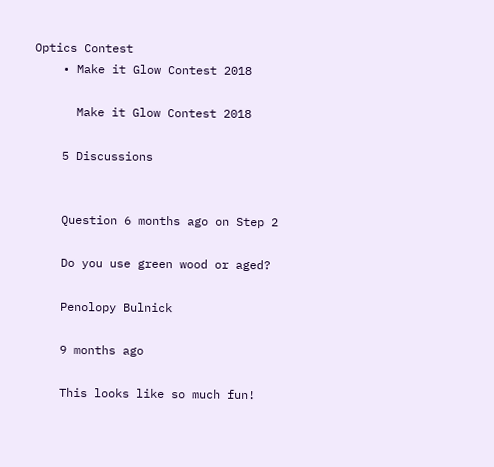Optics Contest
    • Make it Glow Contest 2018

      Make it Glow Contest 2018

    5 Discussions


    Question 6 months ago on Step 2

    Do you use green wood or aged?

    Penolopy Bulnick

    9 months ago

    This looks like so much fun!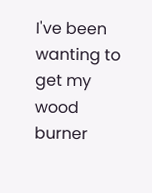I've been wanting to get my wood burner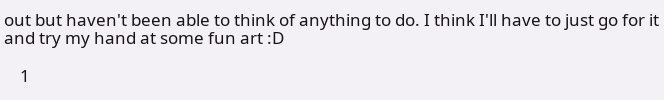out but haven't been able to think of anything to do. I think I'll have to just go for it and try my hand at some fun art :D

    1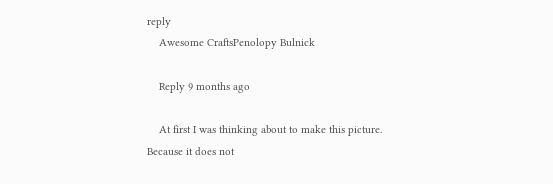reply
    Awesome CraftsPenolopy Bulnick

    Reply 9 months ago

    At first I was thinking about to make this picture. Because it does not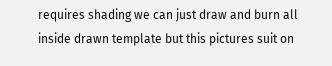requires shading we can just draw and burn all inside drawn template but this pictures suit on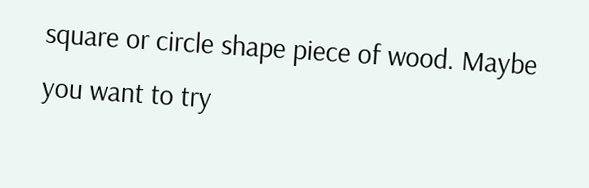square or circle shape piece of wood. Maybe you want to try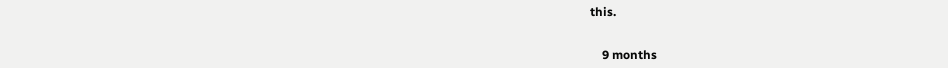this.


    9 months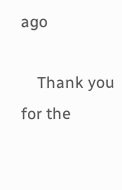ago

    Thank you for the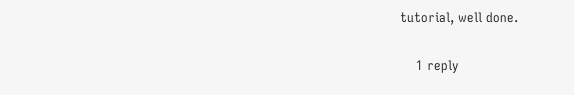tutorial, well done.

    1 reply